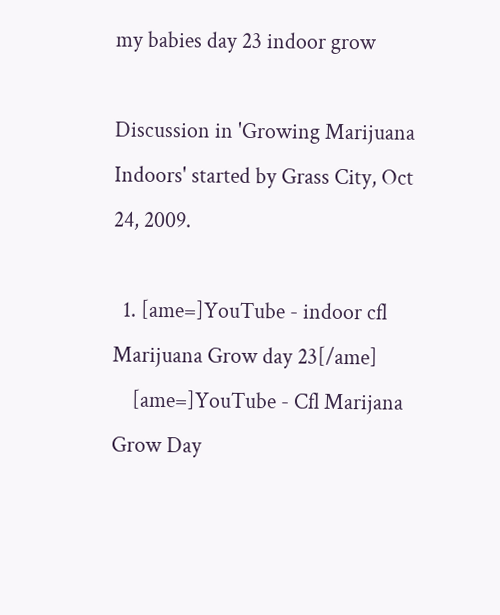my babies day 23 indoor grow

Discussion in 'Growing Marijuana Indoors' started by Grass City, Oct 24, 2009.

  1. [ame=]YouTube - indoor cfl Marijuana Grow day 23[/ame]
    [ame=]YouTube - Cfl Marijana Grow Day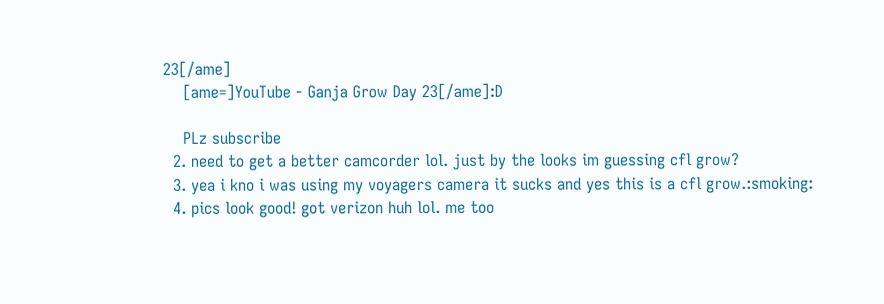23[/ame]
    [ame=]YouTube - Ganja Grow Day 23[/ame]:D

    PLz subscribe
  2. need to get a better camcorder lol. just by the looks im guessing cfl grow?
  3. yea i kno i was using my voyagers camera it sucks and yes this is a cfl grow.:smoking:
  4. pics look good! got verizon huh lol. me too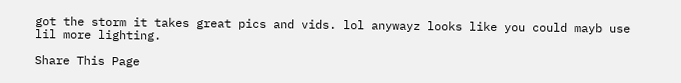got the storm it takes great pics and vids. lol anywayz looks like you could mayb use lil more lighting.

Share This Page